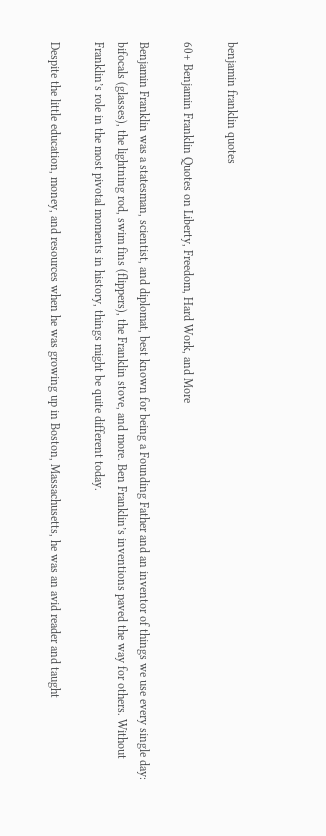benjamin franklin quotes

60+ Benjamin Franklin Quotes on Liberty, Freedom, Hard Work, and More

Benjamin Franklin was a statesman, scientist, and diplomat, best known for being a Founding Father and an inventor of things we use every single day: bifocals (glasses), the lightning rod, swim fins (flippers), the Franklin stove, and more. Ben Franklin’s inventions paved the way for others. Without Franklin’s role in the most pivotal moments in history, things might be quite different today.

Despite the little education, money, and resources when he was growing up in Boston, Massachusetts, he was an avid reader and taught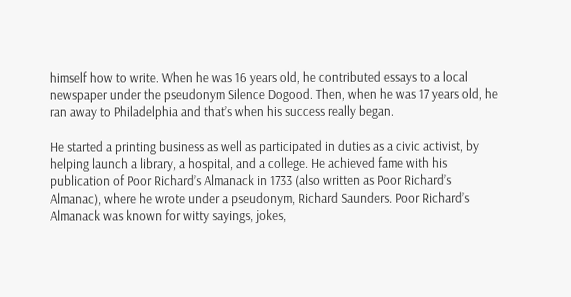himself how to write. When he was 16 years old, he contributed essays to a local newspaper under the pseudonym Silence Dogood. Then, when he was 17 years old, he ran away to Philadelphia and that’s when his success really began.

He started a printing business as well as participated in duties as a civic activist, by helping launch a library, a hospital, and a college. He achieved fame with his publication of Poor Richard’s Almanack in 1733 (also written as Poor Richard’s Almanac), where he wrote under a pseudonym, Richard Saunders. Poor Richard’s Almanack was known for witty sayings, jokes,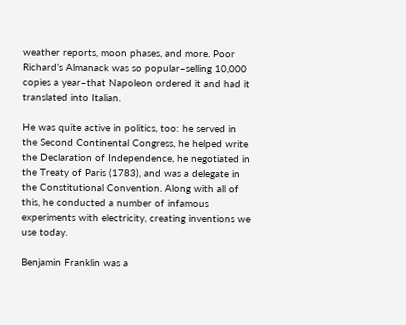weather reports, moon phases, and more. Poor Richard’s Almanack was so popular–selling 10,000 copies a year–that Napoleon ordered it and had it translated into Italian.

He was quite active in politics, too: he served in the Second Continental Congress, he helped write the Declaration of Independence, he negotiated in the Treaty of Paris (1783), and was a delegate in the Constitutional Convention. Along with all of this, he conducted a number of infamous experiments with electricity, creating inventions we use today.

Benjamin Franklin was a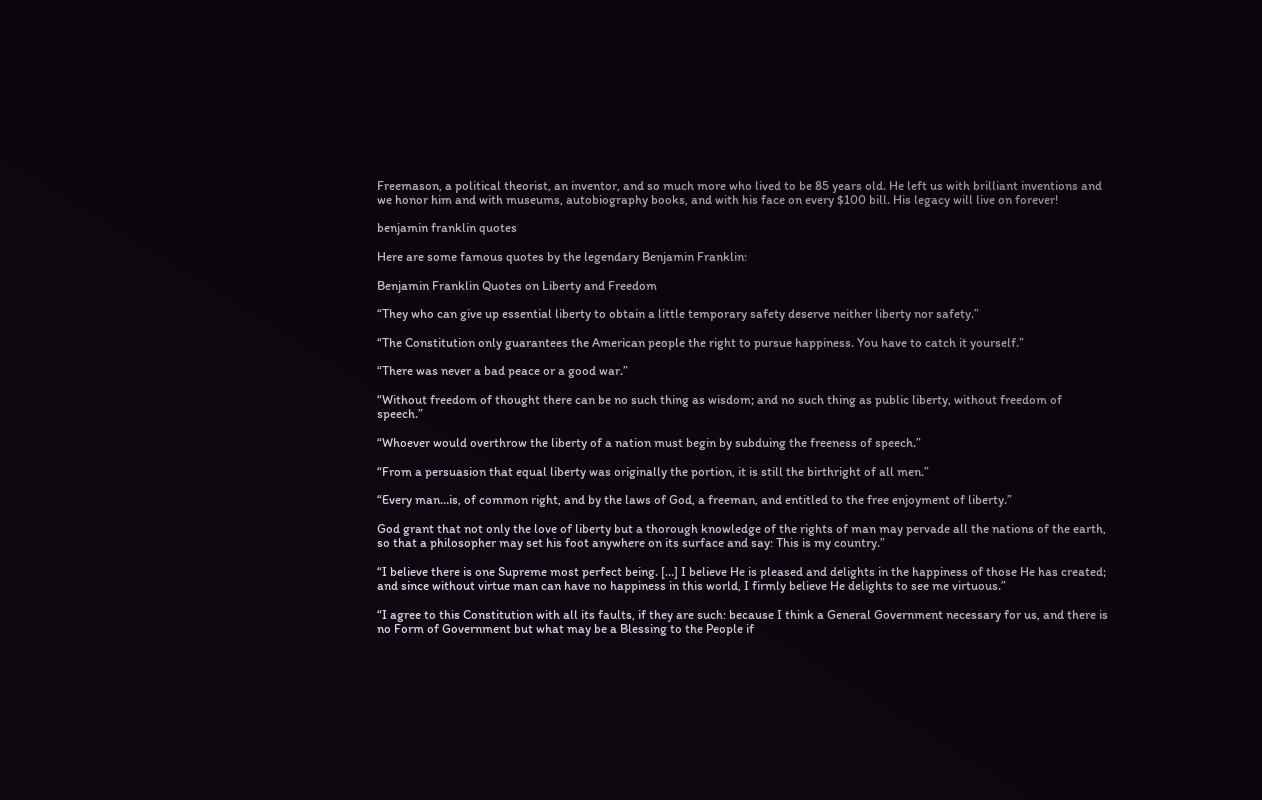Freemason, a political theorist, an inventor, and so much more who lived to be 85 years old. He left us with brilliant inventions and we honor him and with museums, autobiography books, and with his face on every $100 bill. His legacy will live on forever!

benjamin franklin quotes

Here are some famous quotes by the legendary Benjamin Franklin:

Benjamin Franklin Quotes on Liberty and Freedom

“They who can give up essential liberty to obtain a little temporary safety deserve neither liberty nor safety.”

“The Constitution only guarantees the American people the right to pursue happiness. You have to catch it yourself.”

“There was never a bad peace or a good war.”

“Without freedom of thought there can be no such thing as wisdom; and no such thing as public liberty, without freedom of speech.”

“Whoever would overthrow the liberty of a nation must begin by subduing the freeness of speech.”

“From a persuasion that equal liberty was originally the portion, it is still the birthright of all men.”

“Every man…is, of common right, and by the laws of God, a freeman, and entitled to the free enjoyment of liberty.”

God grant that not only the love of liberty but a thorough knowledge of the rights of man may pervade all the nations of the earth, so that a philosopher may set his foot anywhere on its surface and say: This is my country.”

“I believe there is one Supreme most perfect being. […] I believe He is pleased and delights in the happiness of those He has created; and since without virtue man can have no happiness in this world, I firmly believe He delights to see me virtuous.”

“I agree to this Constitution with all its faults, if they are such: because I think a General Government necessary for us, and there is no Form of Government but what may be a Blessing to the People if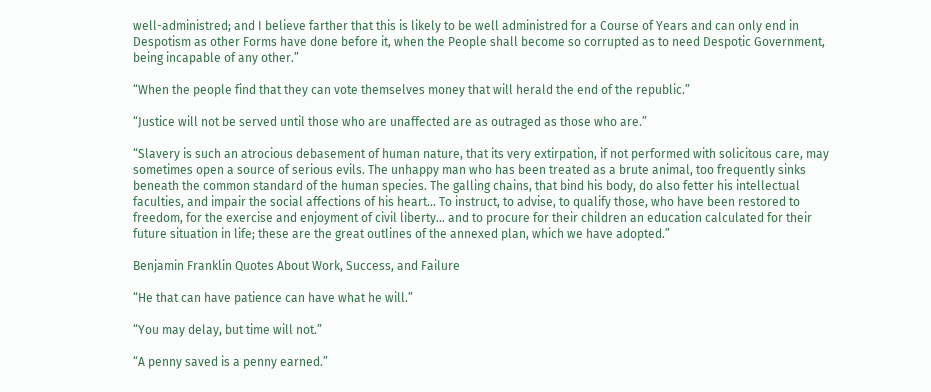well-administred; and I believe farther that this is likely to be well administred for a Course of Years and can only end in Despotism as other Forms have done before it, when the People shall become so corrupted as to need Despotic Government, being incapable of any other.”

“When the people find that they can vote themselves money that will herald the end of the republic.”

“Justice will not be served until those who are unaffected are as outraged as those who are.”

“Slavery is such an atrocious debasement of human nature, that its very extirpation, if not performed with solicitous care, may sometimes open a source of serious evils. The unhappy man who has been treated as a brute animal, too frequently sinks beneath the common standard of the human species. The galling chains, that bind his body, do also fetter his intellectual faculties, and impair the social affections of his heart… To instruct, to advise, to qualify those, who have been restored to freedom, for the exercise and enjoyment of civil liberty… and to procure for their children an education calculated for their future situation in life; these are the great outlines of the annexed plan, which we have adopted.”

Benjamin Franklin Quotes About Work, Success, and Failure

“He that can have patience can have what he will.”

“You may delay, but time will not.”

“A penny saved is a penny earned.”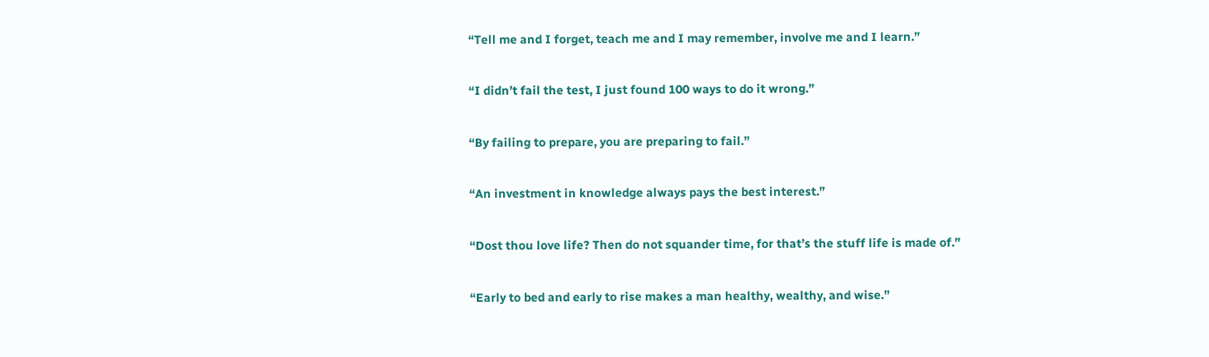“Tell me and I forget, teach me and I may remember, involve me and I learn.”

“I didn’t fail the test, I just found 100 ways to do it wrong.”

“By failing to prepare, you are preparing to fail.”

“An investment in knowledge always pays the best interest.”

“Dost thou love life? Then do not squander time, for that’s the stuff life is made of.”

“Early to bed and early to rise makes a man healthy, wealthy, and wise.”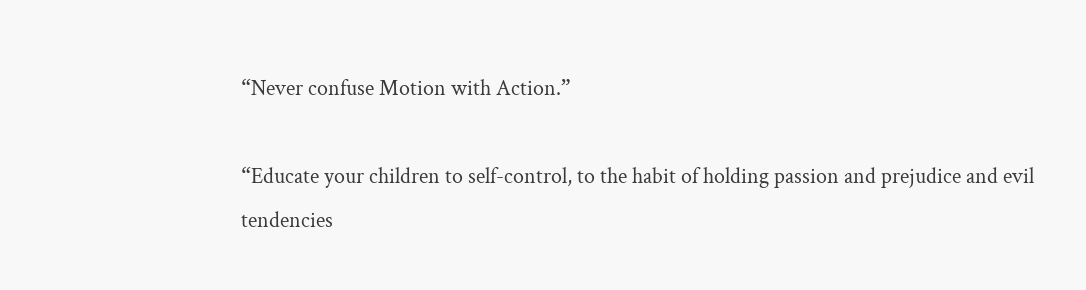“Never confuse Motion with Action.”

“Educate your children to self-control, to the habit of holding passion and prejudice and evil tendencies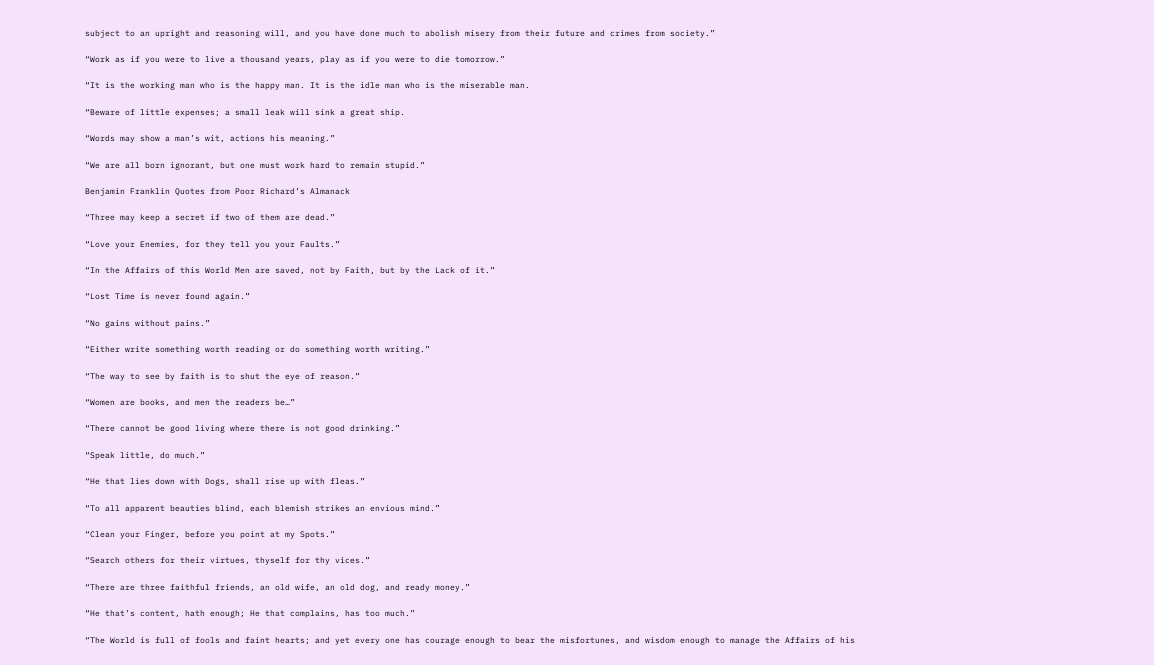subject to an upright and reasoning will, and you have done much to abolish misery from their future and crimes from society.”

“Work as if you were to live a thousand years, play as if you were to die tomorrow.”

“It is the working man who is the happy man. It is the idle man who is the miserable man.

“Beware of little expenses; a small leak will sink a great ship.

“Words may show a man’s wit, actions his meaning.”

“We are all born ignorant, but one must work hard to remain stupid.”

Benjamin Franklin Quotes from Poor Richard’s Almanack

“Three may keep a secret if two of them are dead.”

“Love your Enemies, for they tell you your Faults.”

“In the Affairs of this World Men are saved, not by Faith, but by the Lack of it.”

“Lost Time is never found again.”

“No gains without pains.”

“Either write something worth reading or do something worth writing.”

“The way to see by faith is to shut the eye of reason.”

“Women are books, and men the readers be…”

“There cannot be good living where there is not good drinking.”

“Speak little, do much.”

“He that lies down with Dogs, shall rise up with fleas.”

“To all apparent beauties blind, each blemish strikes an envious mind.”

“Clean your Finger, before you point at my Spots.”

“Search others for their virtues, thyself for thy vices.”

“There are three faithful friends, an old wife, an old dog, and ready money.”

“He that’s content, hath enough; He that complains, has too much.”

“The World is full of fools and faint hearts; and yet every one has courage enough to bear the misfortunes, and wisdom enough to manage the Affairs of his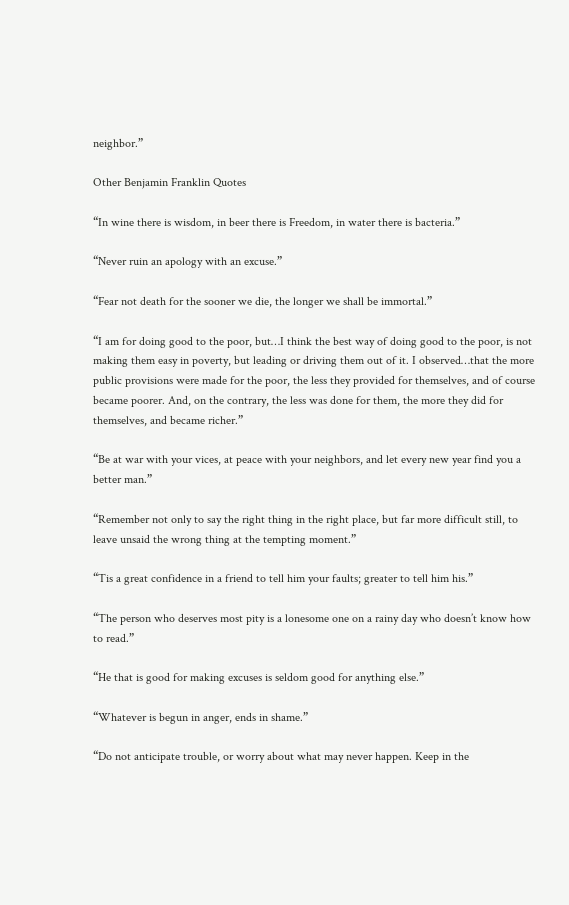neighbor.”

Other Benjamin Franklin Quotes

“In wine there is wisdom, in beer there is Freedom, in water there is bacteria.”

“Never ruin an apology with an excuse.”

“Fear not death for the sooner we die, the longer we shall be immortal.”

“I am for doing good to the poor, but…I think the best way of doing good to the poor, is not making them easy in poverty, but leading or driving them out of it. I observed…that the more public provisions were made for the poor, the less they provided for themselves, and of course became poorer. And, on the contrary, the less was done for them, the more they did for themselves, and became richer.”

“Be at war with your vices, at peace with your neighbors, and let every new year find you a better man.”

“Remember not only to say the right thing in the right place, but far more difficult still, to leave unsaid the wrong thing at the tempting moment.”

“Tis a great confidence in a friend to tell him your faults; greater to tell him his.”

“The person who deserves most pity is a lonesome one on a rainy day who doesn’t know how to read.”

“He that is good for making excuses is seldom good for anything else.”

“Whatever is begun in anger, ends in shame.”

“Do not anticipate trouble, or worry about what may never happen. Keep in the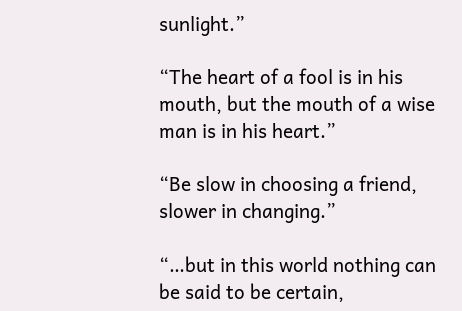sunlight.”

“The heart of a fool is in his mouth, but the mouth of a wise man is in his heart.”

“Be slow in choosing a friend, slower in changing.”

“…but in this world nothing can be said to be certain,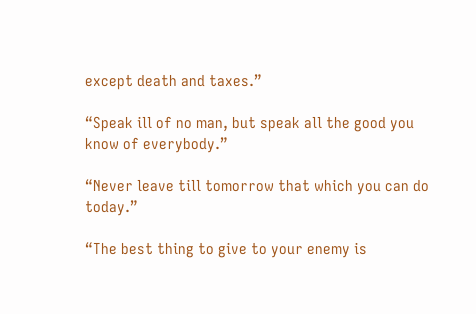except death and taxes.”

“Speak ill of no man, but speak all the good you know of everybody.”

“Never leave till tomorrow that which you can do today.”

“The best thing to give to your enemy is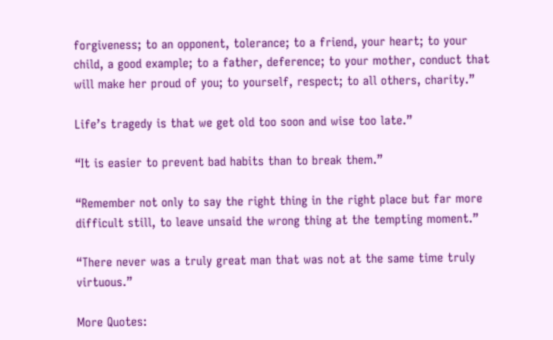forgiveness; to an opponent, tolerance; to a friend, your heart; to your child, a good example; to a father, deference; to your mother, conduct that will make her proud of you; to yourself, respect; to all others, charity.”

Life’s tragedy is that we get old too soon and wise too late.”

“It is easier to prevent bad habits than to break them.”

“Remember not only to say the right thing in the right place but far more difficult still, to leave unsaid the wrong thing at the tempting moment.”

“There never was a truly great man that was not at the same time truly virtuous.”

More Quotes: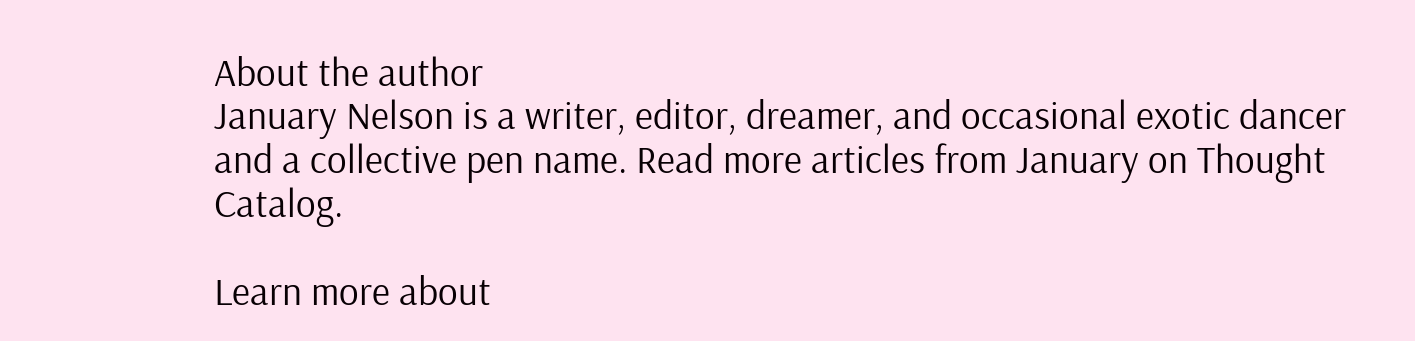About the author
January Nelson is a writer, editor, dreamer, and occasional exotic dancer and a collective pen name. Read more articles from January on Thought Catalog.

Learn more about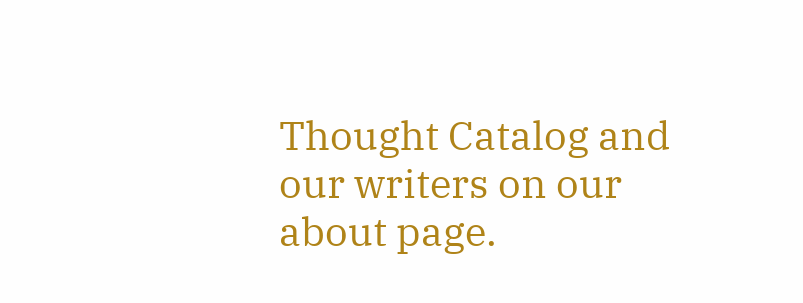Thought Catalog and our writers on our about page.